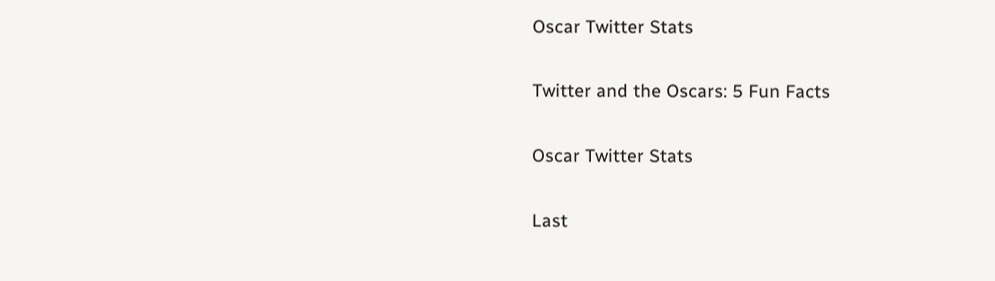Oscar Twitter Stats

Twitter and the Oscars: 5 Fun Facts

Oscar Twitter Stats

Last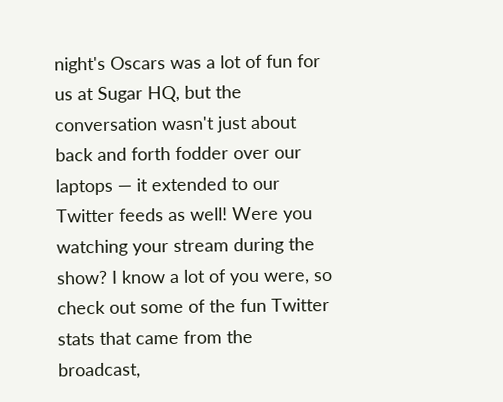night's Oscars was a lot of fun for us at Sugar HQ, but the conversation wasn't just about back and forth fodder over our laptops — it extended to our Twitter feeds as well! Were you watching your stream during the show? I know a lot of you were, so check out some of the fun Twitter stats that came from the broadcast,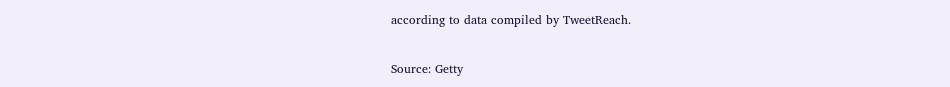according to data compiled by TweetReach.

Source: Getty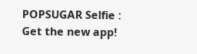POPSUGAR Selfie : Get the new app!